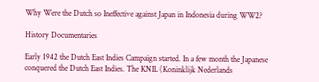Why Were the Dutch so Ineffective against Japan in Indonesia during WW2?

History Documentaries

Early 1942 the Dutch East Indies Campaign started. In a few month the Japanese conquered the Dutch East Indies. The KNIL (Koninklijk Nederlands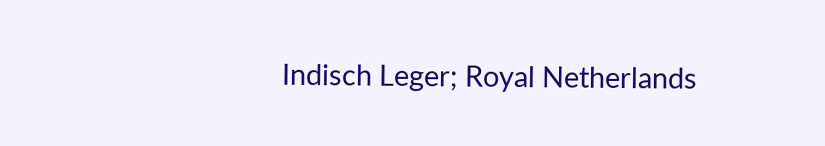Indisch Leger; Royal Netherlands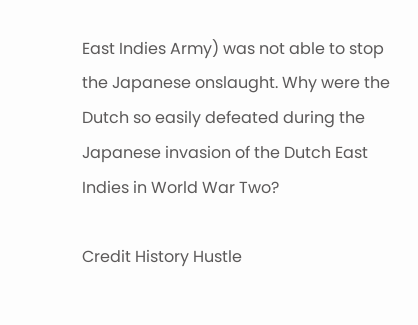East Indies Army) was not able to stop the Japanese onslaught. Why were the Dutch so easily defeated during the Japanese invasion of the Dutch East Indies in World War Two?

Credit History Hustle